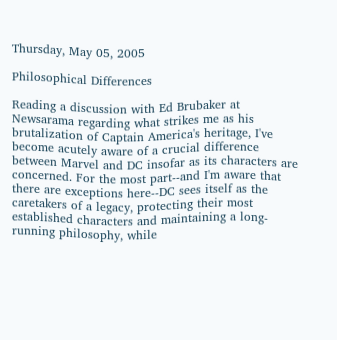Thursday, May 05, 2005

Philosophical Differences

Reading a discussion with Ed Brubaker at Newsarama regarding what strikes me as his brutalization of Captain America's heritage, I've become acutely aware of a crucial difference between Marvel and DC insofar as its characters are concerned. For the most part--and I'm aware that there are exceptions here--DC sees itself as the caretakers of a legacy, protecting their most established characters and maintaining a long-running philosophy, while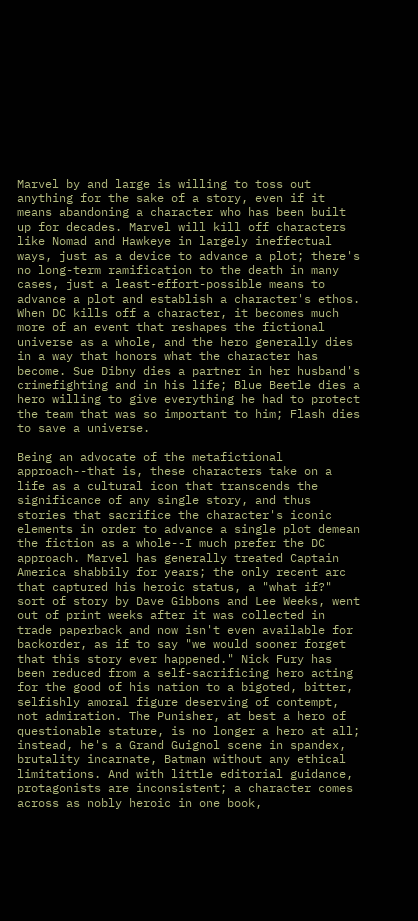Marvel by and large is willing to toss out anything for the sake of a story, even if it means abandoning a character who has been built up for decades. Marvel will kill off characters like Nomad and Hawkeye in largely ineffectual ways, just as a device to advance a plot; there's no long-term ramification to the death in many cases, just a least-effort-possible means to advance a plot and establish a character's ethos. When DC kills off a character, it becomes much more of an event that reshapes the fictional universe as a whole, and the hero generally dies in a way that honors what the character has become. Sue Dibny dies a partner in her husband's crimefighting and in his life; Blue Beetle dies a hero willing to give everything he had to protect the team that was so important to him; Flash dies to save a universe.

Being an advocate of the metafictional approach--that is, these characters take on a life as a cultural icon that transcends the significance of any single story, and thus stories that sacrifice the character's iconic elements in order to advance a single plot demean the fiction as a whole--I much prefer the DC approach. Marvel has generally treated Captain America shabbily for years; the only recent arc that captured his heroic status, a "what if?" sort of story by Dave Gibbons and Lee Weeks, went out of print weeks after it was collected in trade paperback and now isn't even available for backorder, as if to say "we would sooner forget that this story ever happened." Nick Fury has been reduced from a self-sacrificing hero acting for the good of his nation to a bigoted, bitter, selfishly amoral figure deserving of contempt, not admiration. The Punisher, at best a hero of questionable stature, is no longer a hero at all; instead, he's a Grand Guignol scene in spandex, brutality incarnate, Batman without any ethical limitations. And with little editorial guidance, protagonists are inconsistent; a character comes across as nobly heroic in one book,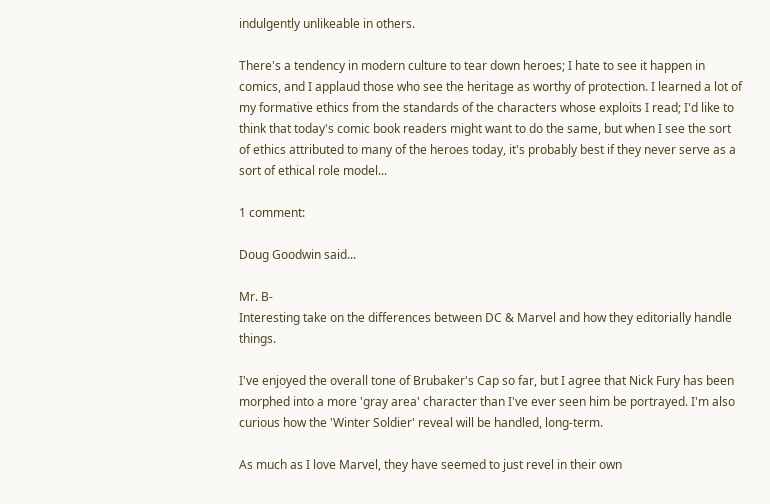indulgently unlikeable in others.

There's a tendency in modern culture to tear down heroes; I hate to see it happen in comics, and I applaud those who see the heritage as worthy of protection. I learned a lot of my formative ethics from the standards of the characters whose exploits I read; I'd like to think that today's comic book readers might want to do the same, but when I see the sort of ethics attributed to many of the heroes today, it's probably best if they never serve as a sort of ethical role model...

1 comment:

Doug Goodwin said...

Mr. B-
Interesting take on the differences between DC & Marvel and how they editorially handle things.

I've enjoyed the overall tone of Brubaker's Cap so far, but I agree that Nick Fury has been morphed into a more 'gray area' character than I've ever seen him be portrayed. I'm also curious how the 'Winter Soldier' reveal will be handled, long-term.

As much as I love Marvel, they have seemed to just revel in their own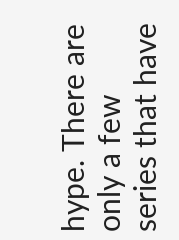hype. There are only a few series that have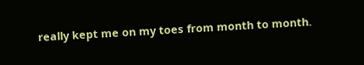really kept me on my toes from month to month.